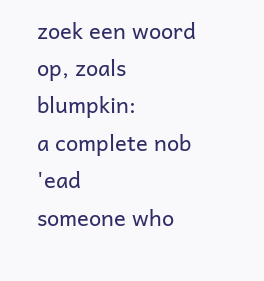zoek een woord op, zoals blumpkin:
a complete nob 'ead
someone who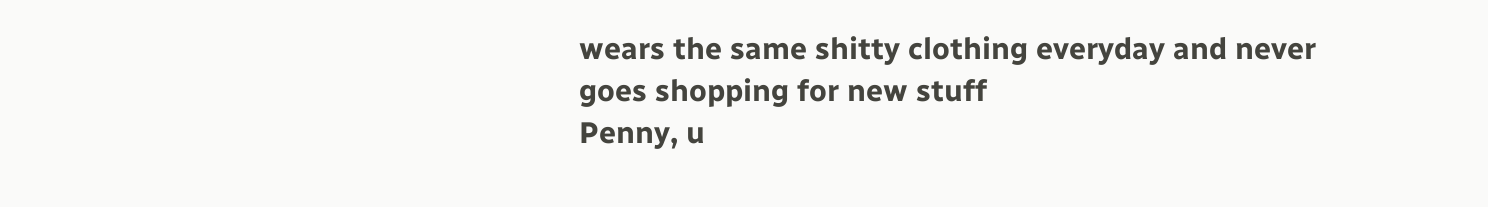wears the same shitty clothing everyday and never goes shopping for new stuff
Penny, u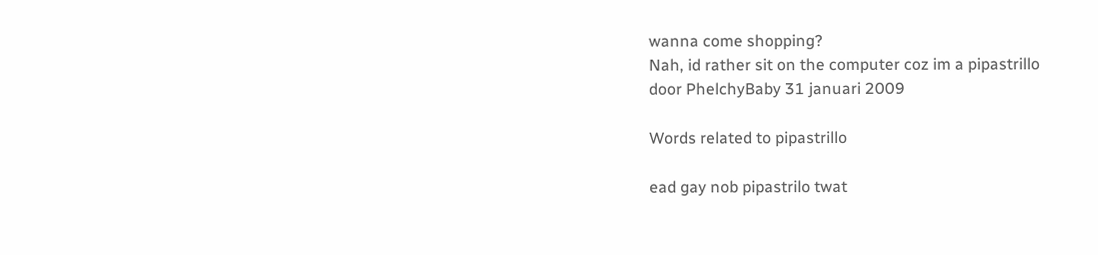wanna come shopping?
Nah, id rather sit on the computer coz im a pipastrillo
door PhelchyBaby 31 januari 2009

Words related to pipastrillo

ead gay nob pipastrilo twat